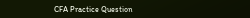CFA Practice Question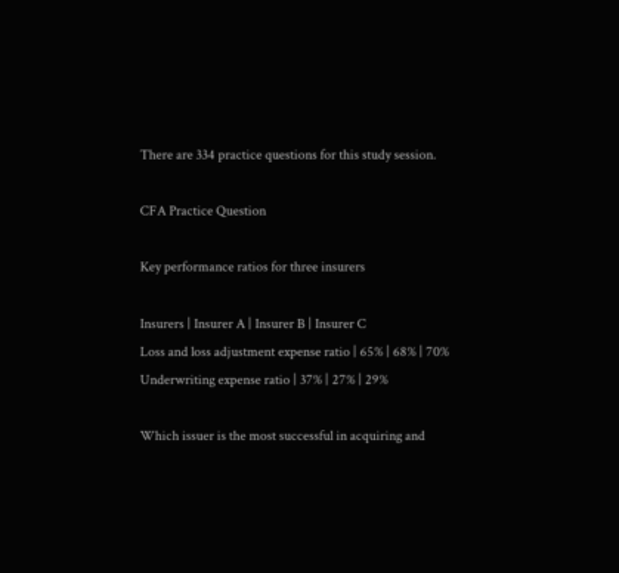There are 334 practice questions for this study session.

CFA Practice Question

Key performance ratios for three insurers

Insurers | Insurer A | Insurer B | Insurer C
Loss and loss adjustment expense ratio | 65% | 68% | 70%
Underwriting expense ratio | 37% | 27% | 29%

Which issuer is the most successful in acquiring and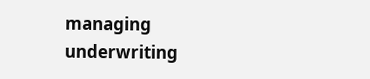managing underwriting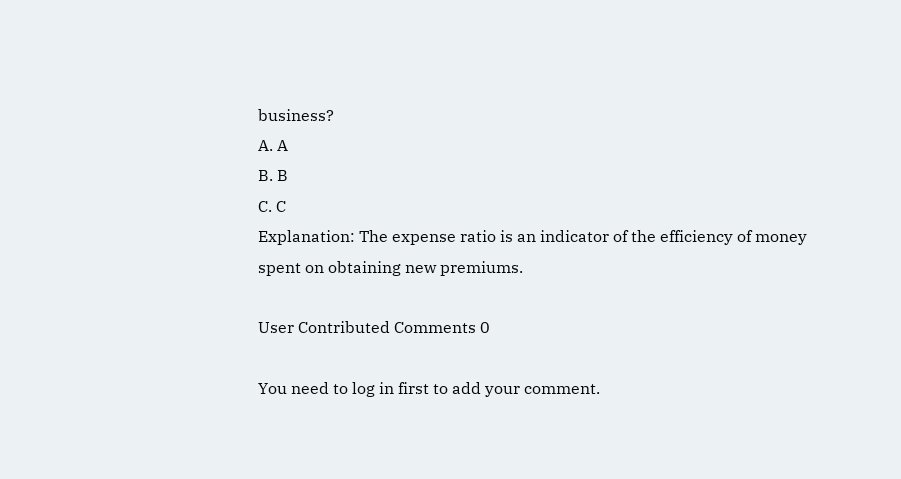business?
A. A
B. B
C. C
Explanation: The expense ratio is an indicator of the efficiency of money spent on obtaining new premiums.

User Contributed Comments 0

You need to log in first to add your comment.